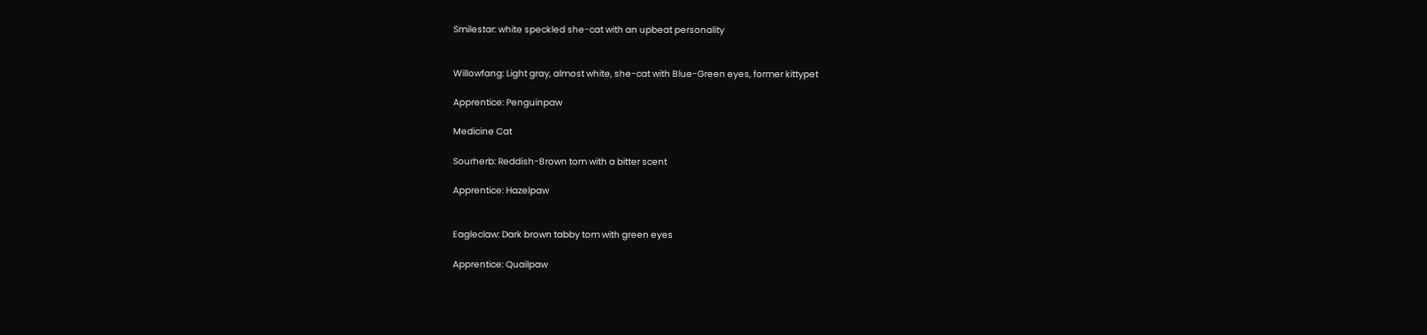Smilestar: white speckled she-cat with an upbeat personality


Willowfang: Light gray, almost white, she-cat with Blue-Green eyes, former kittypet

Apprentice: Penguinpaw

Medicine Cat

Sourherb: Reddish-Brown tom with a bitter scent

Apprentice: Hazelpaw


Eagleclaw: Dark brown tabby tom with green eyes

Apprentice: Quailpaw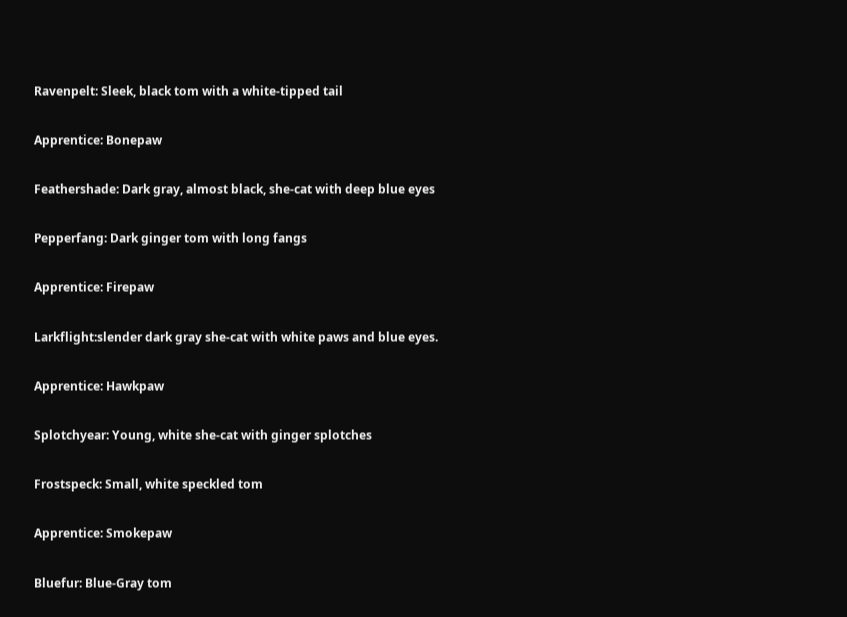Ravenpelt: Sleek, black tom with a white-tipped tail

Apprentice: Bonepaw

Feathershade: Dark gray, almost black, she-cat with deep blue eyes

Pepperfang: Dark ginger tom with long fangs

Apprentice: Firepaw

Larkflight:slender dark gray she-cat with white paws and blue eyes.

Apprentice: Hawkpaw

Splotchyear: Young, white she-cat with ginger splotches

Frostspeck: Small, white speckled tom

Apprentice: Smokepaw

Bluefur: Blue-Gray tom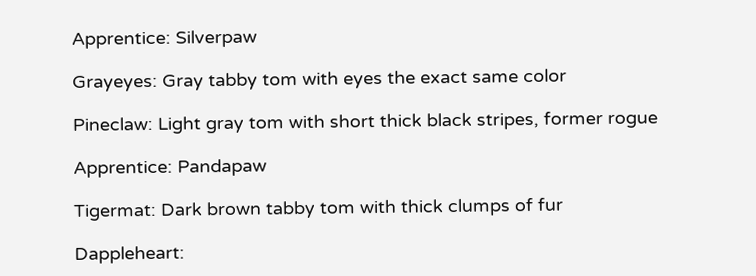Apprentice: Silverpaw

Grayeyes: Gray tabby tom with eyes the exact same color

Pineclaw: Light gray tom with short thick black stripes, former rogue

Apprentice: Pandapaw

Tigermat: Dark brown tabby tom with thick clumps of fur

Dappleheart: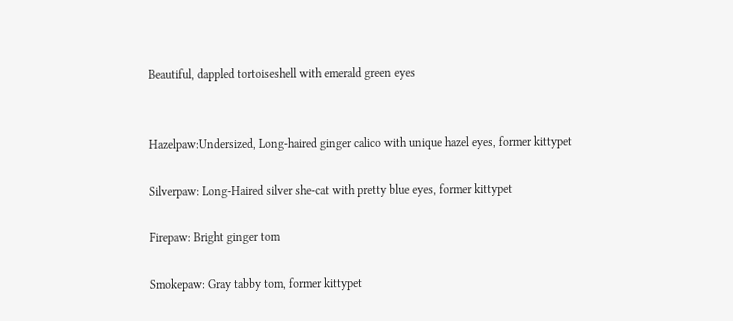Beautiful, dappled tortoiseshell with emerald green eyes


Hazelpaw:Undersized, Long-haired ginger calico with unique hazel eyes, former kittypet

Silverpaw: Long-Haired silver she-cat with pretty blue eyes, former kittypet

Firepaw: Bright ginger tom

Smokepaw: Gray tabby tom, former kittypet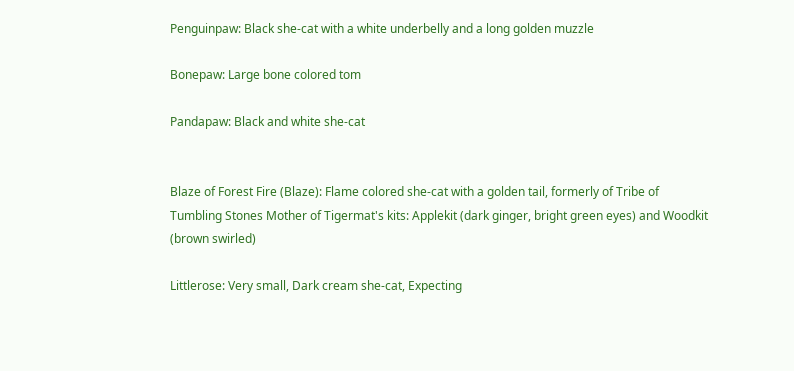Penguinpaw: Black she-cat with a white underbelly and a long golden muzzle

Bonepaw: Large bone colored tom

Pandapaw: Black and white she-cat


Blaze of Forest Fire (Blaze): Flame colored she-cat with a golden tail, formerly of Tribe of Tumbling Stones Mother of Tigermat's kits: Applekit (dark ginger, bright green eyes) and Woodkit (brown swirled)

Littlerose: Very small, Dark cream she-cat, Expecting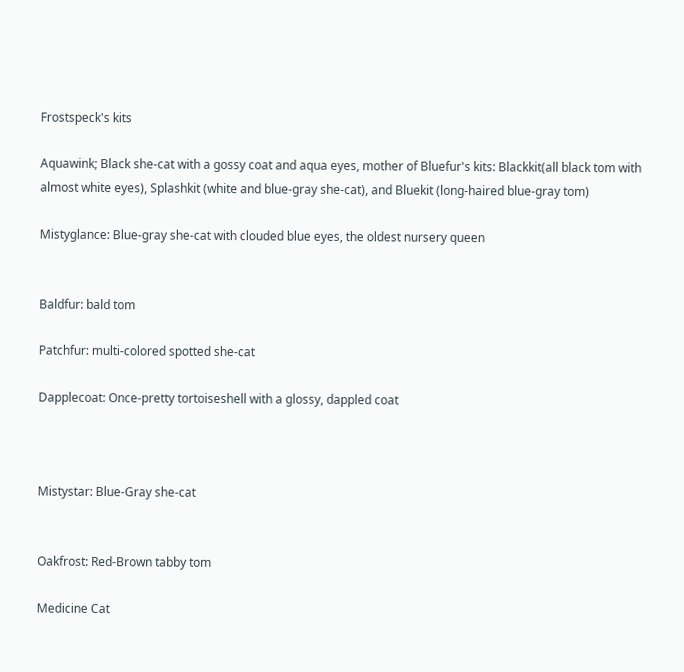Frostspeck's kits

Aquawink; Black she-cat with a gossy coat and aqua eyes, mother of Bluefur's kits: Blackkit(all black tom with almost white eyes), Splashkit (white and blue-gray she-cat), and Bluekit (long-haired blue-gray tom)

Mistyglance: Blue-gray she-cat with clouded blue eyes, the oldest nursery queen


Baldfur: bald tom

Patchfur: multi-colored spotted she-cat

Dapplecoat: Once-pretty tortoiseshell with a glossy, dappled coat



Mistystar: Blue-Gray she-cat


Oakfrost: Red-Brown tabby tom

Medicine Cat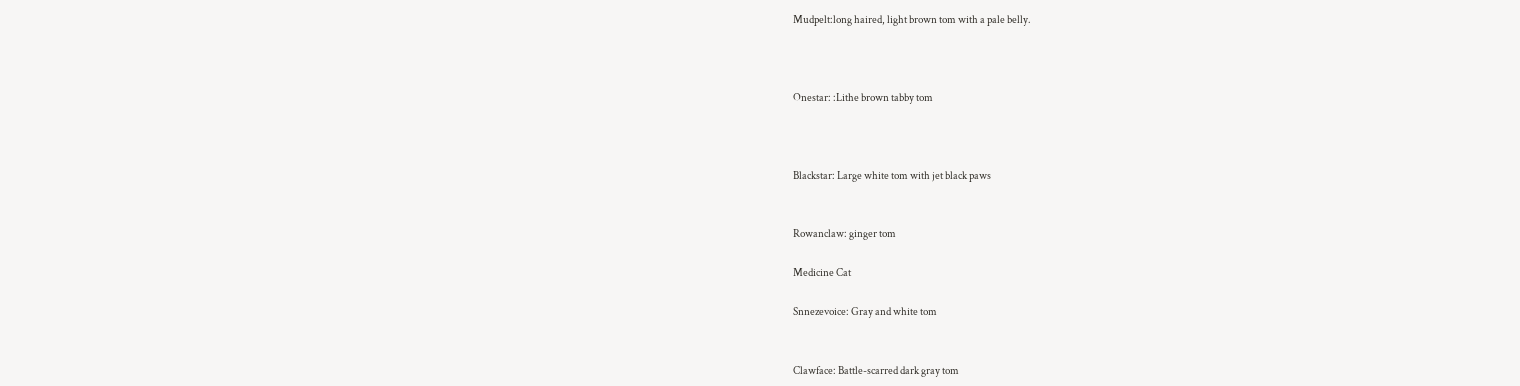Mudpelt:long haired, light brown tom with a pale belly.



Onestar: :Lithe brown tabby tom



Blackstar: Large white tom with jet black paws


Rowanclaw: ginger tom

Medicine Cat

Snnezevoice: Gray and white tom


Clawface: Battle-scarred dark gray tom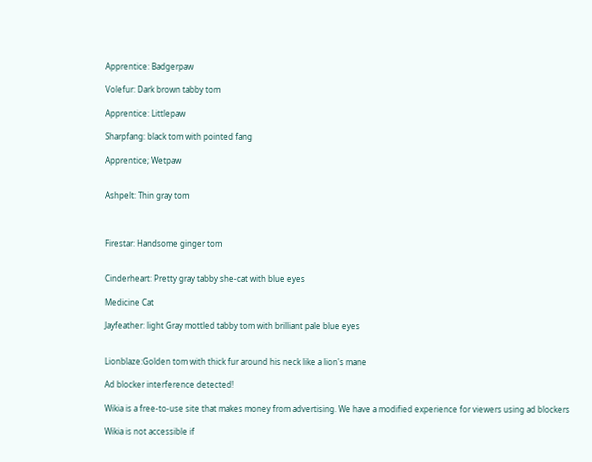Apprentice: Badgerpaw

Volefur: Dark brown tabby tom

Apprentice: Littlepaw

Sharpfang: black tom with pointed fang

Apprentice; Wetpaw


Ashpelt: Thin gray tom



Firestar: Handsome ginger tom


Cinderheart: Pretty gray tabby she-cat with blue eyes

Medicine Cat

Jayfeather: light Gray mottled tabby tom with brilliant pale blue eyes


Lionblaze:Golden tom with thick fur around his neck like a lion's mane

Ad blocker interference detected!

Wikia is a free-to-use site that makes money from advertising. We have a modified experience for viewers using ad blockers

Wikia is not accessible if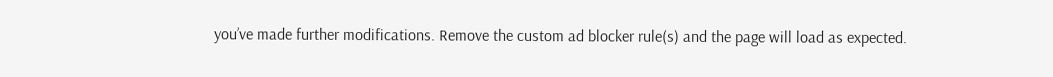you’ve made further modifications. Remove the custom ad blocker rule(s) and the page will load as expected.